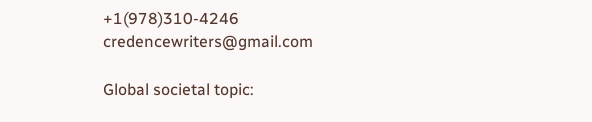+1(978)310-4246 credencewriters@gmail.com

Global societal topic: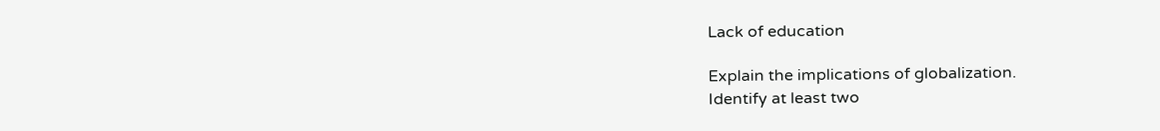Lack of education

Explain the implications of globalization.
Identify at least two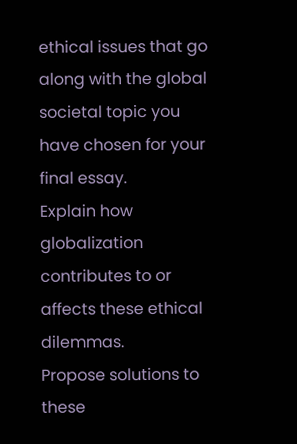ethical issues that go along with the global societal topic you have chosen for your final essay.
Explain how globalization contributes to or affects these ethical dilemmas.
Propose solutions to these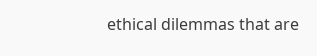ethical dilemmas that are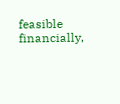feasible financially,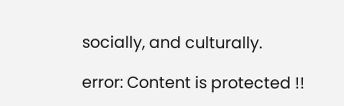socially, and culturally.

error: Content is protected !!